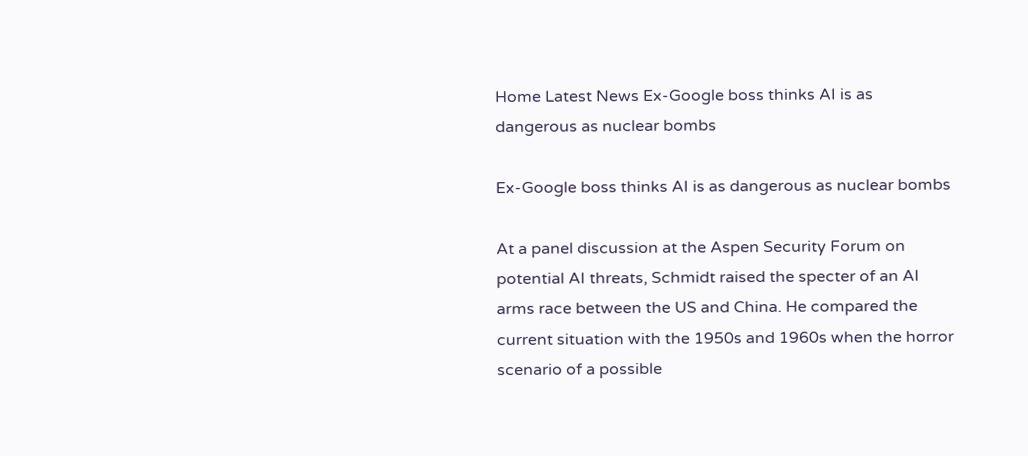Home Latest News Ex-Google boss thinks AI is as dangerous as nuclear bombs

Ex-Google boss thinks AI is as dangerous as nuclear bombs

At a panel discussion at the Aspen Security Forum on potential AI threats, Schmidt raised the specter of an AI arms race between the US and China. He compared the current situation with the 1950s and 1960s when the horror scenario of a possible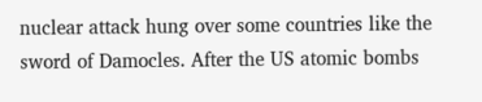nuclear attack hung over some countries like the sword of Damocles. After the US atomic bombs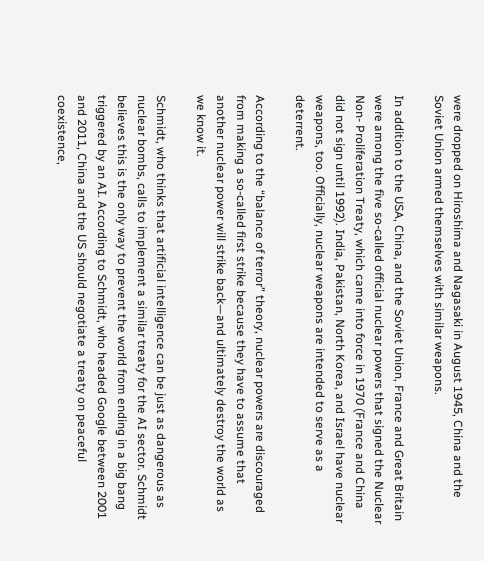were dropped on Hiroshima and Nagasaki in August 1945, China and the Soviet Union armed themselves with similar weapons.

In addition to the USA, China, and the Soviet Union, France and Great Britain were among the five so-called official nuclear powers that signed the Nuclear Non- Proliferation Treaty, which came into force in 1970 (France and China did not sign until 1992). India, Pakistan, North Korea, and Israel have nuclear weapons, too. Officially, nuclear weapons are intended to serve as a deterrent.

According to the “balance of terror” theory, nuclear powers are discouraged from making a so-called first strike because they have to assume that another nuclear power will strike back—and ultimately destroy the world as we know it.

Schmidt, who thinks that artificial intelligence can be just as dangerous as nuclear bombs, calls to implement a similar treaty for the AI sector. Schmidt believes this is the only way to prevent the world from ending in a big bang triggered by an AI. According to Schmidt, who headed Google between 2001 and 2011, China and the US should negotiate a treaty on peaceful coexistence,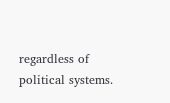regardless of political systems.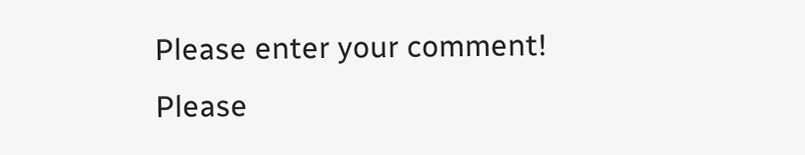Please enter your comment!
Please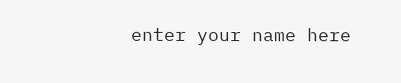enter your name here